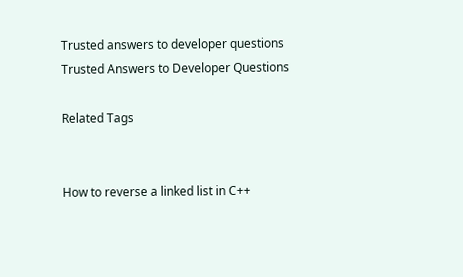Trusted answers to developer questions
Trusted Answers to Developer Questions

Related Tags


How to reverse a linked list in C++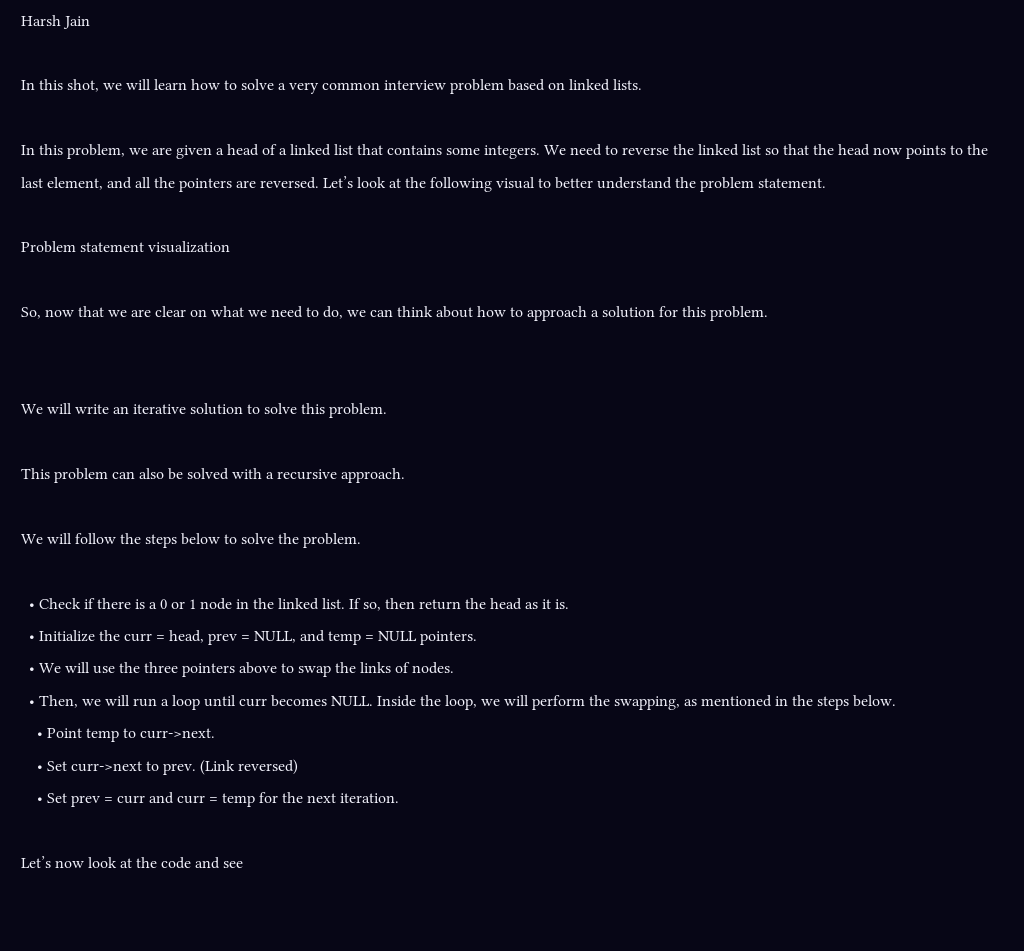Harsh Jain

In this shot, we will learn how to solve a very common interview problem based on linked lists.

In this problem, we are given a head of a linked list that contains some integers. We need to reverse the linked list so that the head now points to the last element, and all the pointers are reversed. Let’s look at the following visual to better understand the problem statement.

Problem statement visualization

So, now that we are clear on what we need to do, we can think about how to approach a solution for this problem.


We will write an iterative solution to solve this problem.

This problem can also be solved with a recursive approach.

We will follow the steps below to solve the problem.

  • Check if there is a 0 or 1 node in the linked list. If so, then return the head as it is.
  • Initialize the curr = head, prev = NULL, and temp = NULL pointers.
  • We will use the three pointers above to swap the links of nodes.
  • Then, we will run a loop until curr becomes NULL. Inside the loop, we will perform the swapping, as mentioned in the steps below.
    • Point temp to curr->next.
    • Set curr->next to prev. (Link reversed)
    • Set prev = curr and curr = temp for the next iteration.

Let’s now look at the code and see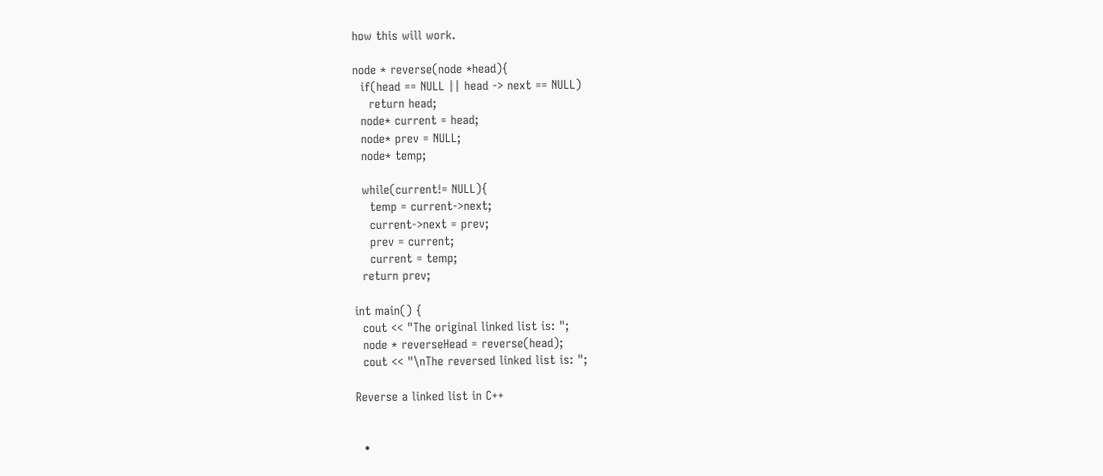how this will work.

node * reverse(node *head){
  if(head == NULL || head -> next == NULL)
    return head;
  node* current = head;
  node* prev = NULL;
  node* temp;

  while(current!= NULL){
    temp = current->next;
    current->next = prev;
    prev = current;
    current = temp;
  return prev;

int main() {
  cout << "The original linked list is: ";
  node * reverseHead = reverse(head);
  cout << "\nThe reversed linked list is: ";

Reverse a linked list in C++


  •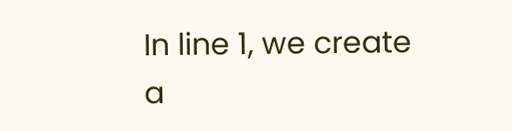In line 1, we create a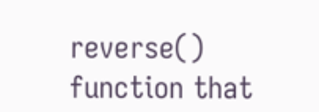reverse() function that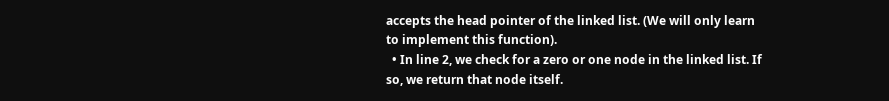accepts the head pointer of the linked list. (We will only learn to implement this function).
  • In line 2, we check for a zero or one node in the linked list. If so, we return that node itself.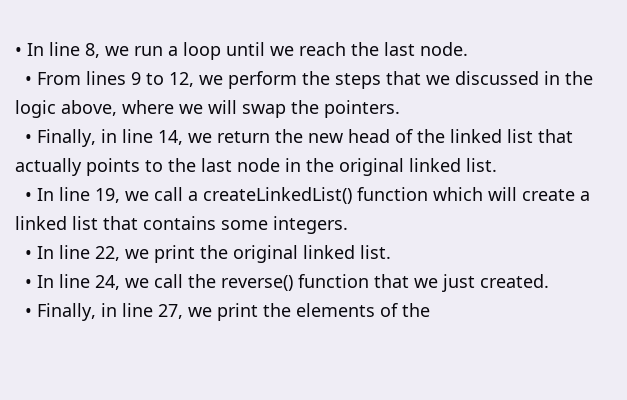• In line 8, we run a loop until we reach the last node.
  • From lines 9 to 12, we perform the steps that we discussed in the logic above, where we will swap the pointers.
  • Finally, in line 14, we return the new head of the linked list that actually points to the last node in the original linked list.
  • In line 19, we call a createLinkedList() function which will create a linked list that contains some integers.
  • In line 22, we print the original linked list.
  • In line 24, we call the reverse() function that we just created.
  • Finally, in line 27, we print the elements of the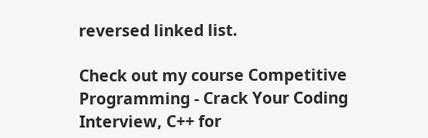reversed linked list.

Check out my course Competitive Programming - Crack Your Coding Interview, C++ for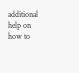additional help on how to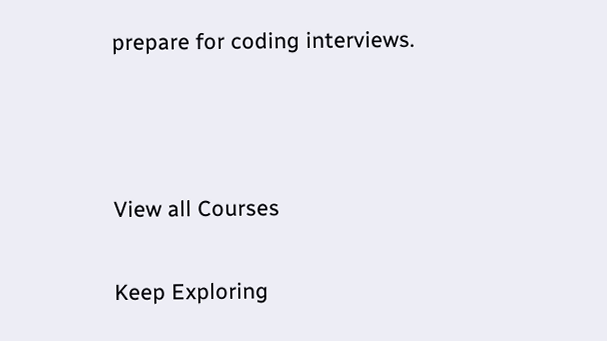prepare for coding interviews.



View all Courses

Keep Exploring